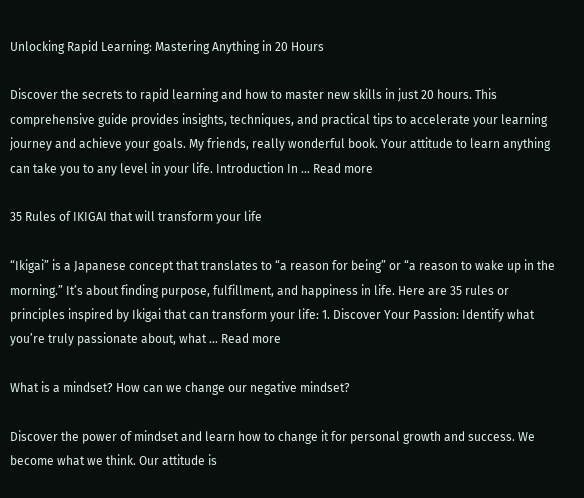Unlocking Rapid Learning: Mastering Anything in 20 Hours

Discover the secrets to rapid learning and how to master new skills in just 20 hours. This comprehensive guide provides insights, techniques, and practical tips to accelerate your learning journey and achieve your goals. My friends, really wonderful book. Your attitude to learn anything can take you to any level in your life. Introduction In … Read more

35 Rules of IKIGAI that will transform your life

“Ikigai” is a Japanese concept that translates to “a reason for being” or “a reason to wake up in the morning.” It’s about finding purpose, fulfillment, and happiness in life. Here are 35 rules or principles inspired by Ikigai that can transform your life: 1. Discover Your Passion: Identify what you’re truly passionate about, what … Read more

What is a mindset? How can we change our negative mindset?

Discover the power of mindset and learn how to change it for personal growth and success. We become what we think. Our attitude is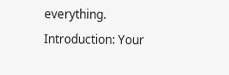everything. Introduction: Your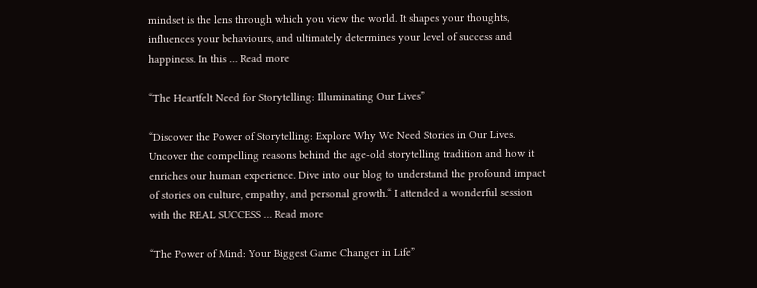mindset is the lens through which you view the world. It shapes your thoughts, influences your behaviours, and ultimately determines your level of success and happiness. In this … Read more

“The Heartfelt Need for Storytelling: Illuminating Our Lives”

“Discover the Power of Storytelling: Explore Why We Need Stories in Our Lives. Uncover the compelling reasons behind the age-old storytelling tradition and how it enriches our human experience. Dive into our blog to understand the profound impact of stories on culture, empathy, and personal growth.“ I attended a wonderful session with the REAL SUCCESS … Read more

“The Power of Mind: Your Biggest Game Changer in Life”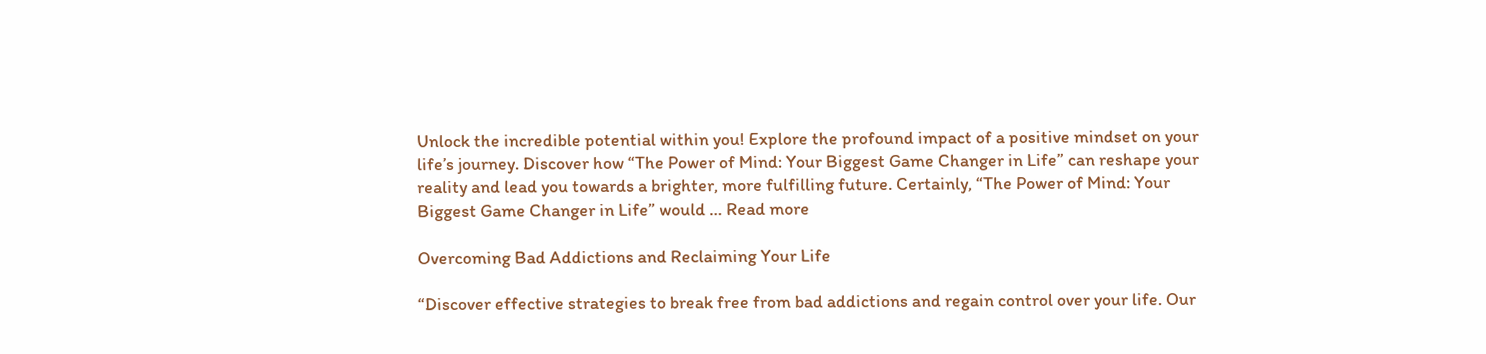Unlock the incredible potential within you! Explore the profound impact of a positive mindset on your life’s journey. Discover how “The Power of Mind: Your Biggest Game Changer in Life” can reshape your reality and lead you towards a brighter, more fulfilling future. Certainly, “The Power of Mind: Your Biggest Game Changer in Life” would … Read more

Overcoming Bad Addictions and Reclaiming Your Life

“Discover effective strategies to break free from bad addictions and regain control over your life. Our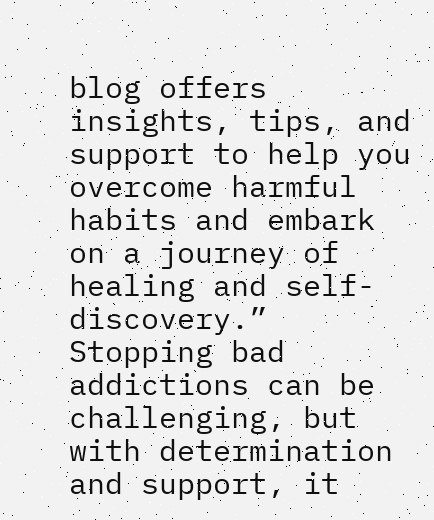blog offers insights, tips, and support to help you overcome harmful habits and embark on a journey of healing and self-discovery.” Stopping bad addictions can be challenging, but with determination and support, it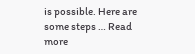is possible. Here are some steps … Read more